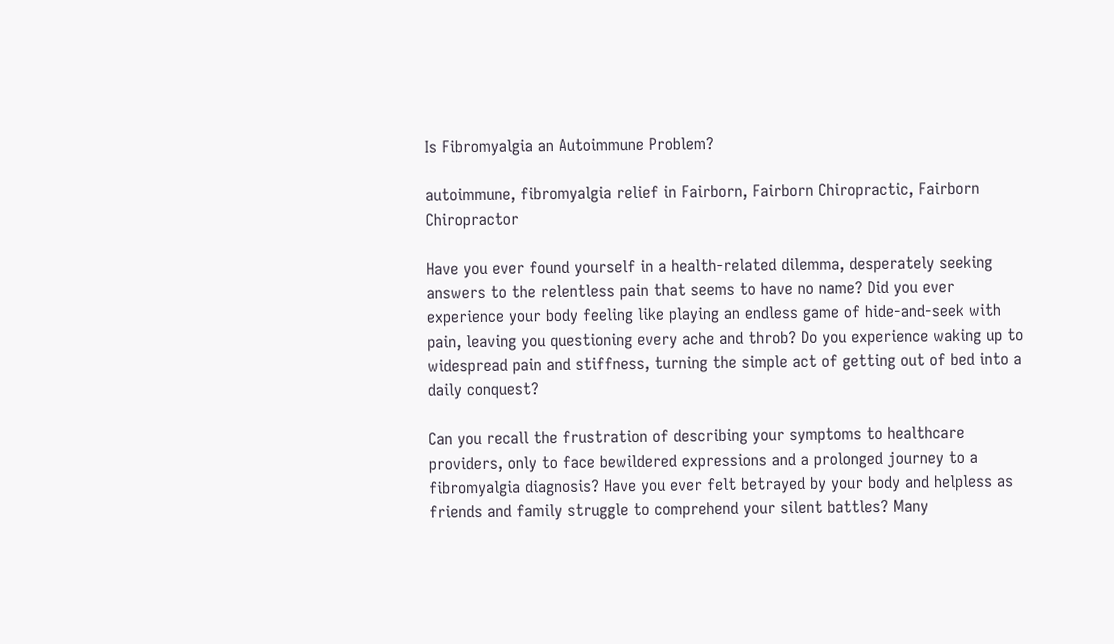Is Fibromyalgia an Autoimmune Problem?

autoimmune, fibromyalgia relief in Fairborn, Fairborn Chiropractic, Fairborn Chiropractor

Have you ever found yourself in a health-related dilemma, desperately seeking answers to the relentless pain that seems to have no name? Did you ever experience your body feeling like playing an endless game of hide-and-seek with pain, leaving you questioning every ache and throb? Do you experience waking up to widespread pain and stiffness, turning the simple act of getting out of bed into a daily conquest?

Can you recall the frustration of describing your symptoms to healthcare providers, only to face bewildered expressions and a prolonged journey to a fibromyalgia diagnosis? Have you ever felt betrayed by your body and helpless as friends and family struggle to comprehend your silent battles? Many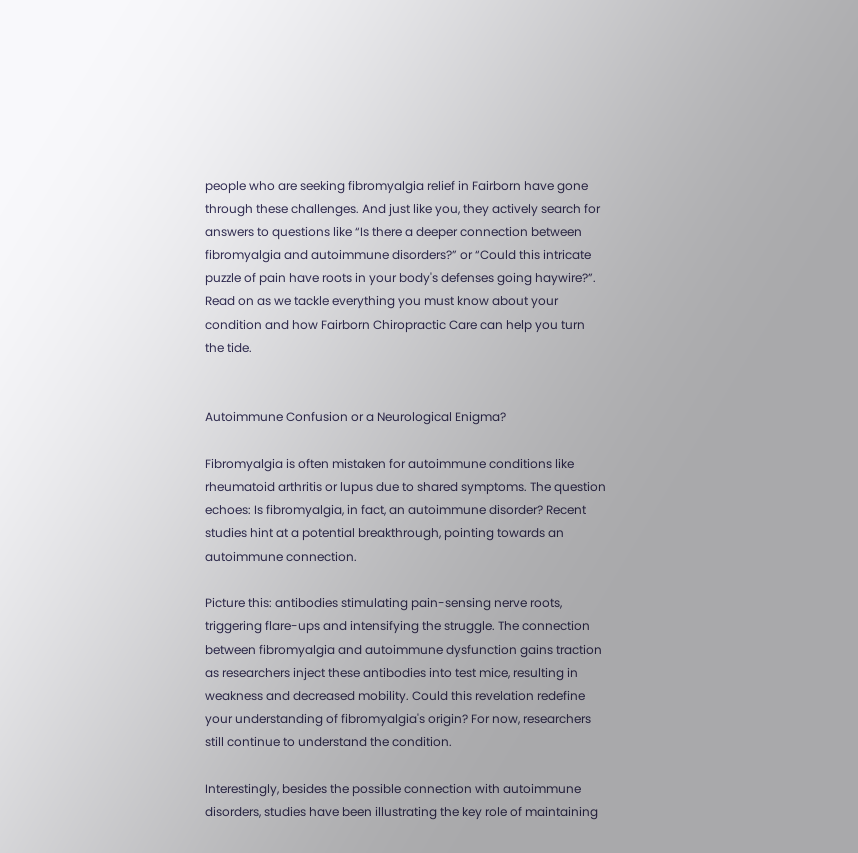people who are seeking fibromyalgia relief in Fairborn have gone through these challenges. And just like you, they actively search for answers to questions like “Is there a deeper connection between fibromyalgia and autoimmune disorders?” or “Could this intricate puzzle of pain have roots in your body's defenses going haywire?”. Read on as we tackle everything you must know about your condition and how Fairborn Chiropractic Care can help you turn the tide.


Autoimmune Confusion or a Neurological Enigma?

Fibromyalgia is often mistaken for autoimmune conditions like rheumatoid arthritis or lupus due to shared symptoms. The question echoes: Is fibromyalgia, in fact, an autoimmune disorder? Recent studies hint at a potential breakthrough, pointing towards an autoimmune connection.

Picture this: antibodies stimulating pain-sensing nerve roots, triggering flare-ups and intensifying the struggle. The connection between fibromyalgia and autoimmune dysfunction gains traction as researchers inject these antibodies into test mice, resulting in weakness and decreased mobility. Could this revelation redefine your understanding of fibromyalgia's origin? For now, researchers still continue to understand the condition.

Interestingly, besides the possible connection with autoimmune disorders, studies have been illustrating the key role of maintaining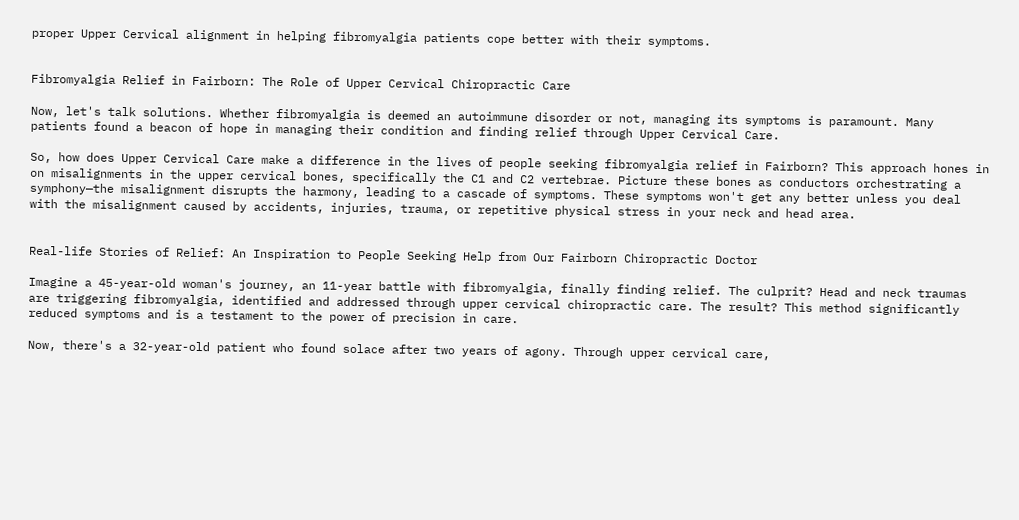proper Upper Cervical alignment in helping fibromyalgia patients cope better with their symptoms.


Fibromyalgia Relief in Fairborn: The Role of Upper Cervical Chiropractic Care

Now, let's talk solutions. Whether fibromyalgia is deemed an autoimmune disorder or not, managing its symptoms is paramount. Many patients found a beacon of hope in managing their condition and finding relief through Upper Cervical Care.

So, how does Upper Cervical Care make a difference in the lives of people seeking fibromyalgia relief in Fairborn? This approach hones in on misalignments in the upper cervical bones, specifically the C1 and C2 vertebrae. Picture these bones as conductors orchestrating a symphony—the misalignment disrupts the harmony, leading to a cascade of symptoms. These symptoms won't get any better unless you deal with the misalignment caused by accidents, injuries, trauma, or repetitive physical stress in your neck and head area.


Real-life Stories of Relief: An Inspiration to People Seeking Help from Our Fairborn Chiropractic Doctor

Imagine a 45-year-old woman's journey, an 11-year battle with fibromyalgia, finally finding relief. The culprit? Head and neck traumas are triggering fibromyalgia, identified and addressed through upper cervical chiropractic care. The result? This method significantly reduced symptoms and is a testament to the power of precision in care.

Now, there's a 32-year-old patient who found solace after two years of agony. Through upper cervical care,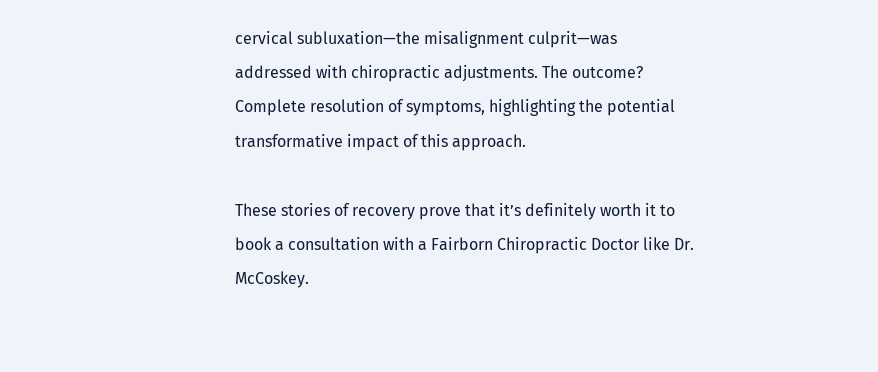cervical subluxation—the misalignment culprit—was addressed with chiropractic adjustments. The outcome? Complete resolution of symptoms, highlighting the potential transformative impact of this approach.

These stories of recovery prove that it’s definitely worth it to book a consultation with a Fairborn Chiropractic Doctor like Dr. McCoskey.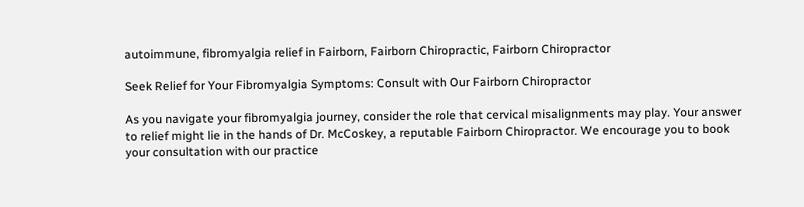autoimmune, fibromyalgia relief in Fairborn, Fairborn Chiropractic, Fairborn Chiropractor

Seek Relief for Your Fibromyalgia Symptoms: Consult with Our Fairborn Chiropractor

As you navigate your fibromyalgia journey, consider the role that cervical misalignments may play. Your answer to relief might lie in the hands of Dr. McCoskey, a reputable Fairborn Chiropractor. We encourage you to book your consultation with our practice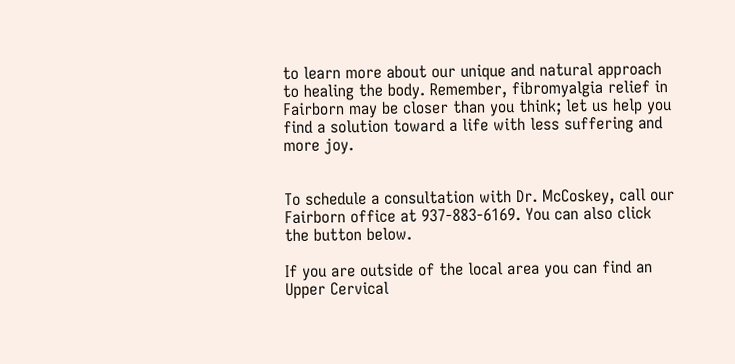to learn more about our unique and natural approach to healing the body. Remember, fibromyalgia relief in Fairborn may be closer than you think; let us help you find a solution toward a life with less suffering and more joy.


To schedule a consultation with Dr. McCoskey, call our Fairborn office at 937-883-6169. You can also click the button below.

If you are outside of the local area you can find an Upper Cervical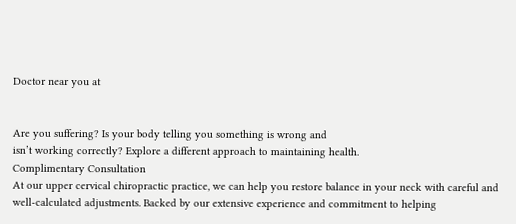Doctor near you at


Are you suffering? Is your body telling you something is wrong and
isn’t working correctly? Explore a different approach to maintaining health.
Complimentary Consultation
At our upper cervical chiropractic practice, we can help you restore balance in your neck with careful and well-calculated adjustments. Backed by our extensive experience and commitment to helping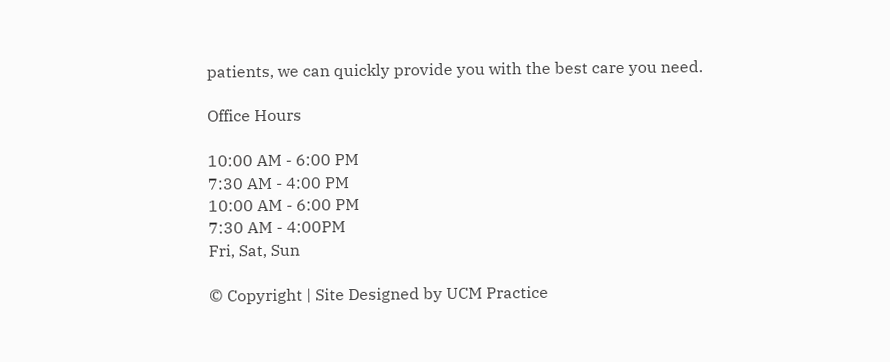patients, we can quickly provide you with the best care you need.

Office Hours

10:00 AM - 6:00 PM
7:30 AM - 4:00 PM
10:00 AM - 6:00 PM
7:30 AM - 4:00PM
Fri, Sat, Sun

© Copyright | Site Designed by UCM Practice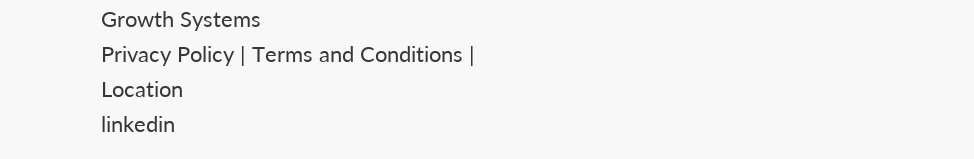Growth Systems
Privacy Policy | Terms and Conditions | Location
linkedin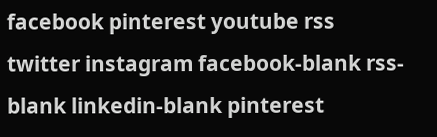facebook pinterest youtube rss twitter instagram facebook-blank rss-blank linkedin-blank pinterest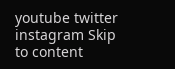youtube twitter instagram Skip to content